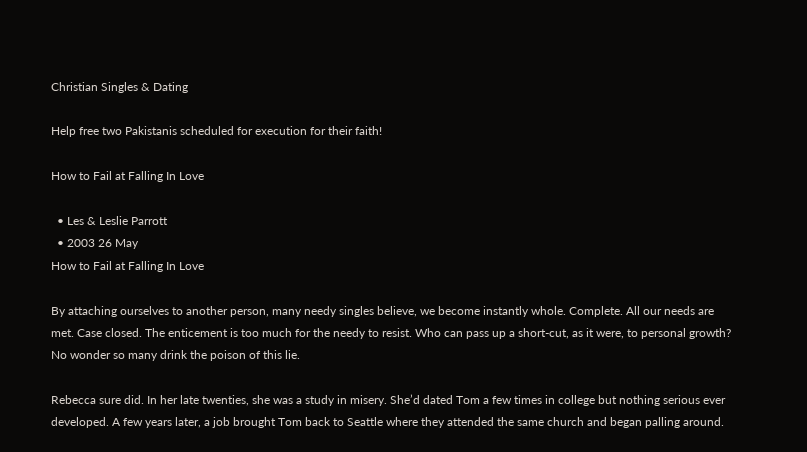Christian Singles & Dating

Help free two Pakistanis scheduled for execution for their faith!

How to Fail at Falling In Love

  • Les & Leslie Parrott
  • 2003 26 May
How to Fail at Falling In Love

By attaching ourselves to another person, many needy singles believe, we become instantly whole. Complete. All our needs are met. Case closed. The enticement is too much for the needy to resist. Who can pass up a short-cut, as it were, to personal growth? No wonder so many drink the poison of this lie.

Rebecca sure did. In her late twenties, she was a study in misery. She’d dated Tom a few times in college but nothing serious ever developed. A few years later, a job brought Tom back to Seattle where they attended the same church and began palling around.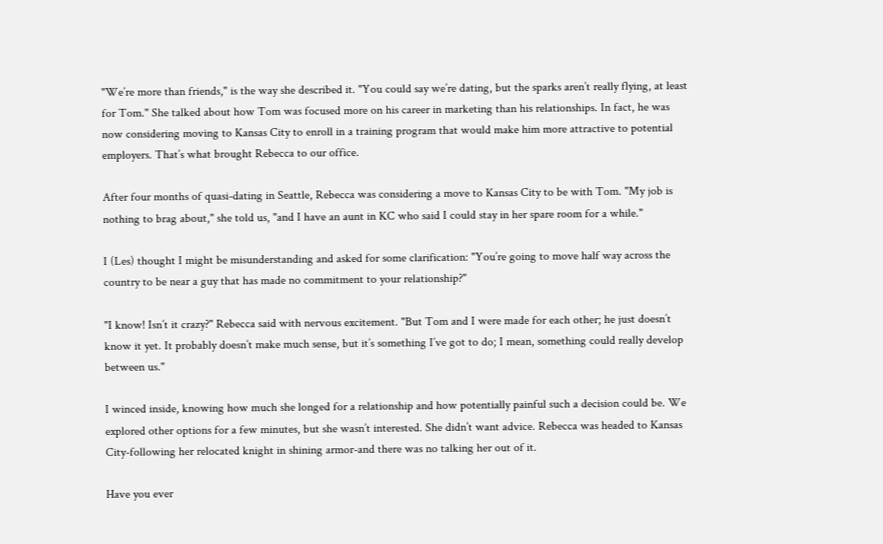"We’re more than friends," is the way she described it. "You could say we’re dating, but the sparks aren’t really flying, at least for Tom." She talked about how Tom was focused more on his career in marketing than his relationships. In fact, he was now considering moving to Kansas City to enroll in a training program that would make him more attractive to potential employers. That’s what brought Rebecca to our office.

After four months of quasi-dating in Seattle, Rebecca was considering a move to Kansas City to be with Tom. "My job is nothing to brag about," she told us, "and I have an aunt in KC who said I could stay in her spare room for a while."

I (Les) thought I might be misunderstanding and asked for some clarification: "You’re going to move half way across the country to be near a guy that has made no commitment to your relationship?"

"I know! Isn’t it crazy?" Rebecca said with nervous excitement. "But Tom and I were made for each other; he just doesn’t know it yet. It probably doesn’t make much sense, but it’s something I’ve got to do; I mean, something could really develop between us."

I winced inside, knowing how much she longed for a relationship and how potentially painful such a decision could be. We explored other options for a few minutes, but she wasn’t interested. She didn’t want advice. Rebecca was headed to Kansas City-following her relocated knight in shining armor-and there was no talking her out of it.

Have you ever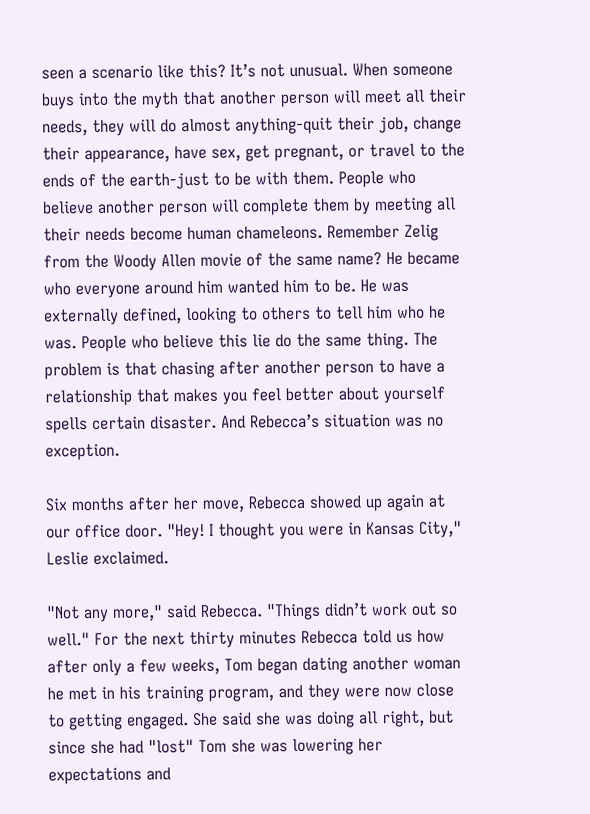seen a scenario like this? It’s not unusual. When someone buys into the myth that another person will meet all their needs, they will do almost anything-quit their job, change their appearance, have sex, get pregnant, or travel to the ends of the earth-just to be with them. People who believe another person will complete them by meeting all their needs become human chameleons. Remember Zelig from the Woody Allen movie of the same name? He became who everyone around him wanted him to be. He was externally defined, looking to others to tell him who he was. People who believe this lie do the same thing. The problem is that chasing after another person to have a relationship that makes you feel better about yourself spells certain disaster. And Rebecca’s situation was no exception.

Six months after her move, Rebecca showed up again at our office door. "Hey! I thought you were in Kansas City," Leslie exclaimed.

"Not any more," said Rebecca. "Things didn’t work out so well." For the next thirty minutes Rebecca told us how after only a few weeks, Tom began dating another woman he met in his training program, and they were now close to getting engaged. She said she was doing all right, but since she had "lost" Tom she was lowering her expectations and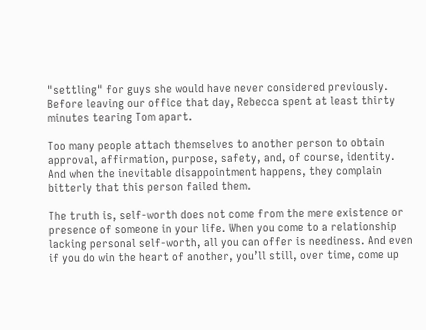"settling" for guys she would have never considered previously. Before leaving our office that day, Rebecca spent at least thirty minutes tearing Tom apart.

Too many people attach themselves to another person to obtain approval, affirmation, purpose, safety, and, of course, identity. And when the inevitable disappointment happens, they complain bitterly that this person failed them.

The truth is, self-worth does not come from the mere existence or presence of someone in your life. When you come to a relationship lacking personal self-worth, all you can offer is neediness. And even if you do win the heart of another, you’ll still, over time, come up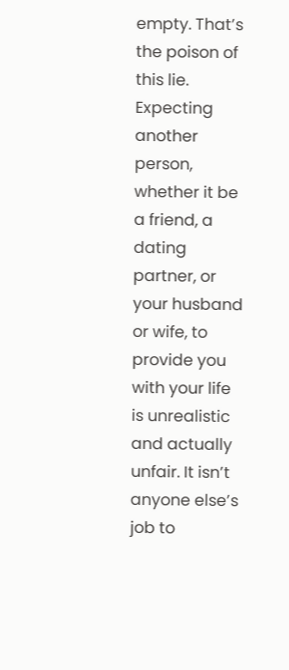empty. That’s the poison of this lie. Expecting another person, whether it be a friend, a dating partner, or your husband or wife, to provide you with your life is unrealistic and actually unfair. It isn’t anyone else’s job to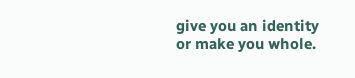give you an identity or make you whole.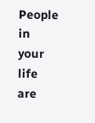People in your life are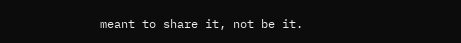meant to share it, not be it.